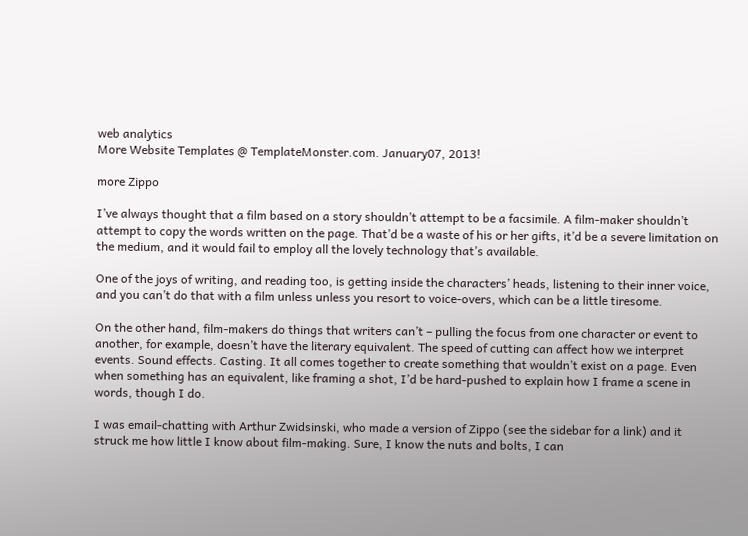web analytics
More Website Templates @ TemplateMonster.com. January07, 2013!

more Zippo

I’ve always thought that a film based on a story shouldn’t attempt to be a facsimile. A film-maker shouldn’t attempt to copy the words written on the page. That’d be a waste of his or her gifts, it’d be a severe limitation on the medium, and it would fail to employ all the lovely technology that’s available.

One of the joys of writing, and reading too, is getting inside the characters’ heads, listening to their inner voice, and you can’t do that with a film unless unless you resort to voice-overs, which can be a little tiresome.

On the other hand, film-makers do things that writers can’t – pulling the focus from one character or event to another, for example, doesn’t have the literary equivalent. The speed of cutting can affect how we interpret events. Sound effects. Casting. It all comes together to create something that wouldn’t exist on a page. Even when something has an equivalent, like framing a shot, I’d be hard-pushed to explain how I frame a scene in words, though I do.

I was email-chatting with Arthur Zwidsinski, who made a version of Zippo (see the sidebar for a link) and it struck me how little I know about film-making. Sure, I know the nuts and bolts, I can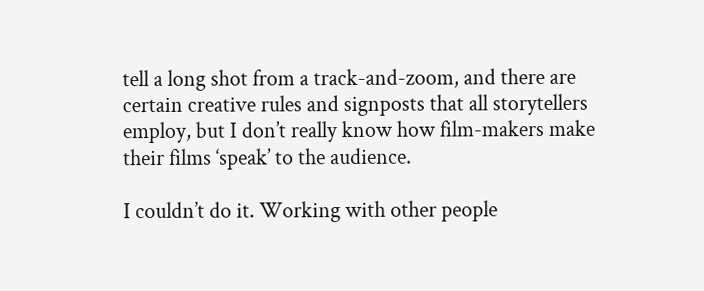tell a long shot from a track-and-zoom, and there are certain creative rules and signposts that all storytellers employ, but I don’t really know how film-makers make their films ‘speak’ to the audience.

I couldn’t do it. Working with other people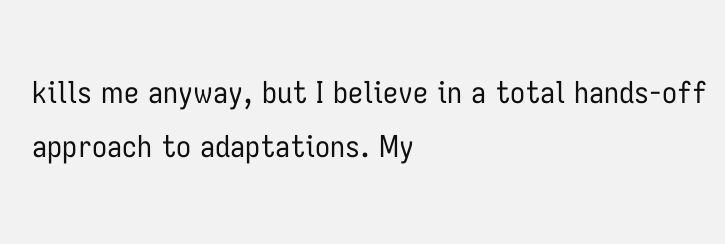kills me anyway, but I believe in a total hands-off approach to adaptations. My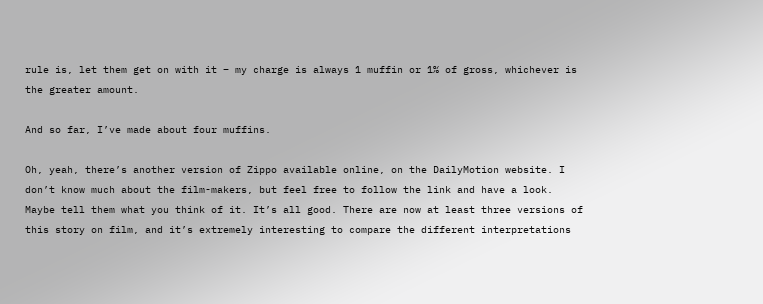rule is, let them get on with it – my charge is always 1 muffin or 1% of gross, whichever is the greater amount.

And so far, I’ve made about four muffins.

Oh, yeah, there’s another version of Zippo available online, on the DailyMotion website. I don’t know much about the film-makers, but feel free to follow the link and have a look. Maybe tell them what you think of it. It’s all good. There are now at least three versions of this story on film, and it’s extremely interesting to compare the different interpretations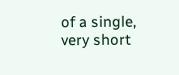of a single, very short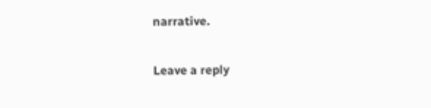narrative.

Leave a reply